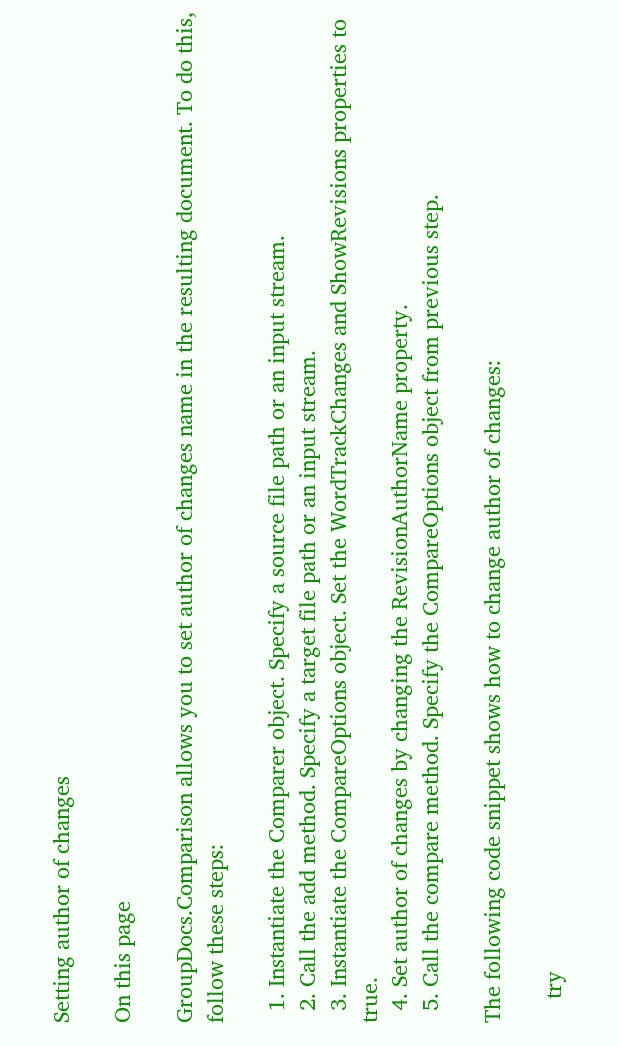Setting author of changes

On this page

GroupDocs.Comparison allows you to set author of changes name in the resulting document. To do this, follow these steps:

  1. Instantiate the Comparer object. Specify a source file path or an input stream.
  2. Call the add method. Specify a target file path or an input stream.
  3. Instantiate the CompareOptions object. Set the WordTrackChanges and ShowRevisions properties to true.
  4. Set author of changes by changing the RevisionAuthorName property.
  5. Call the compare method. Specify the CompareOptions object from previous step.

The following code snippet shows how to change author of changes:

    try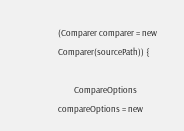(Comparer comparer = new Comparer(sourcePath)) {

        CompareOptions compareOptions = new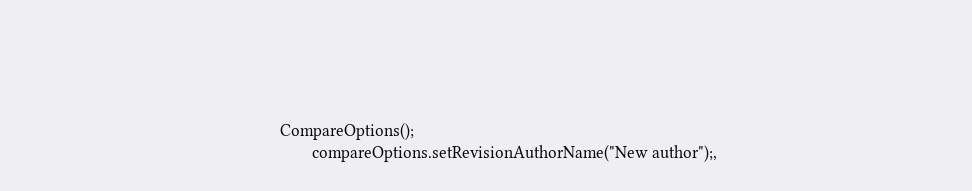CompareOptions();
        compareOptions.setRevisionAuthorName("New author");,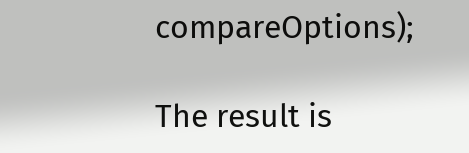compareOptions);

The result is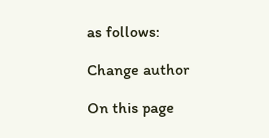as follows:

Change author

On this page